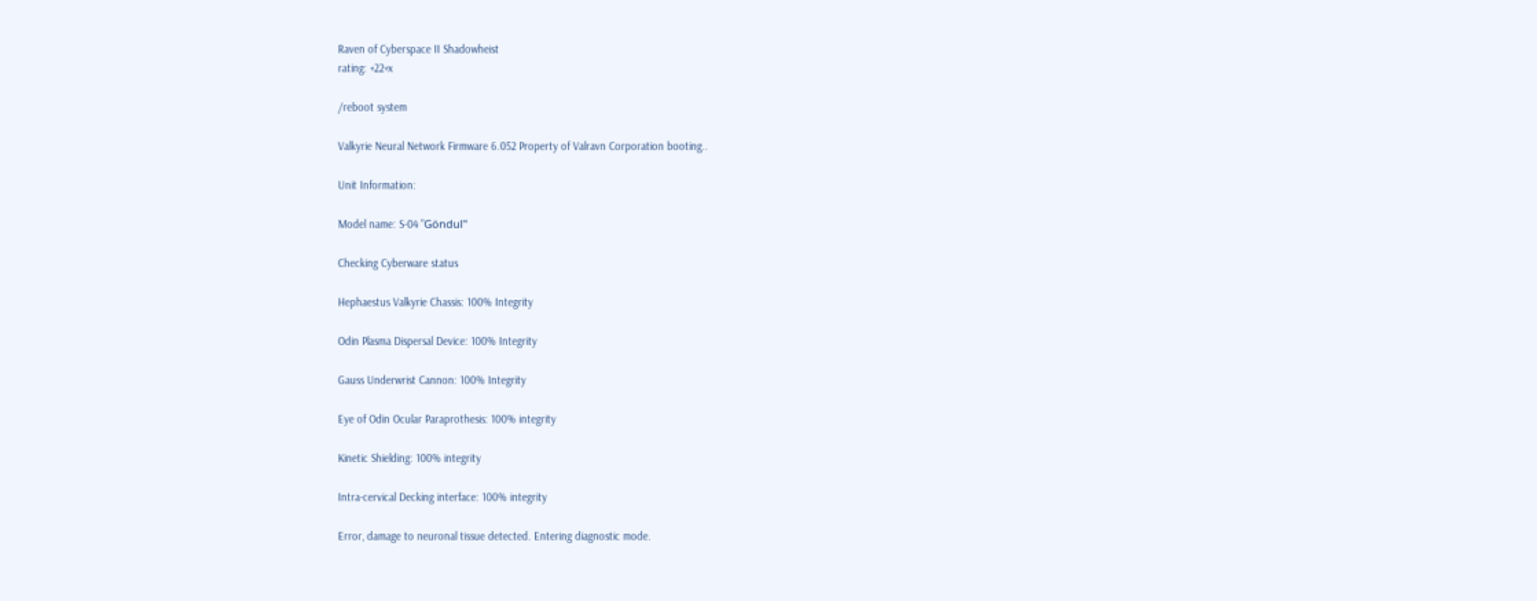Raven of Cyberspace II Shadowheist
rating: +22+x

/reboot system

Valkyrie Neural Network Firmware 6.052 Property of Valravn Corporation booting..

Unit Information:

Model name: S-04 "Göndul"

Checking Cyberware status

Hephaestus Valkyrie Chassis: 100% Integrity

Odin Plasma Dispersal Device: 100% Integrity

Gauss Underwrist Cannon: 100% Integrity

Eye of Odin Ocular Paraprothesis: 100% integrity

Kinetic Shielding: 100% integrity

Intra-cervical Decking interface: 100% integrity

Error, damage to neuronal tissue detected. Entering diagnostic mode.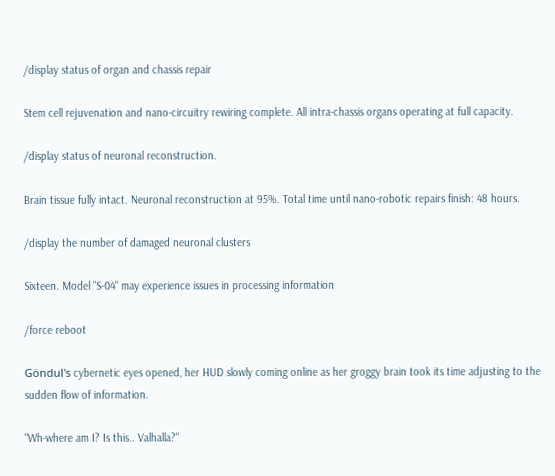/display status of organ and chassis repair

Stem cell rejuvenation and nano-circuitry rewiring complete. All intra-chassis organs operating at full capacity.

/display status of neuronal reconstruction.

Brain tissue fully intact. Neuronal reconstruction at 95%. Total time until nano-robotic repairs finish: 48 hours.

/display the number of damaged neuronal clusters

Sixteen. Model "S-04" may experience issues in processing information

/force reboot

Göndul's cybernetic eyes opened, her HUD slowly coming online as her groggy brain took its time adjusting to the sudden flow of information.

"Wh-where am I? Is this.. Valhalla?"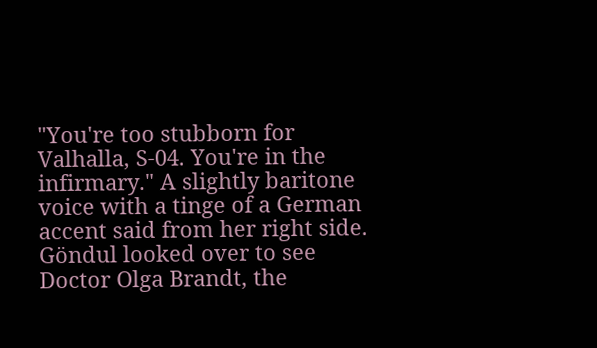"You're too stubborn for Valhalla, S-04. You're in the infirmary." A slightly baritone voice with a tinge of a German accent said from her right side. Göndul looked over to see Doctor Olga Brandt, the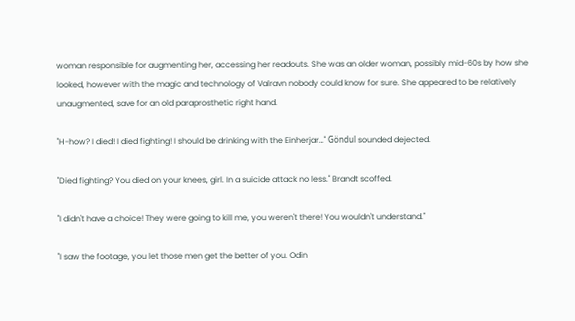woman responsible for augmenting her, accessing her readouts. She was an older woman, possibly mid-60s by how she looked, however with the magic and technology of Valravn nobody could know for sure. She appeared to be relatively unaugmented, save for an old paraprosthetic right hand.

"H-how? I died! I died fighting! I should be drinking with the Einherjar…" Göndul sounded dejected.

"Died fighting? You died on your knees, girl. In a suicide attack no less." Brandt scoffed.

"I didn't have a choice! They were going to kill me, you weren't there! You wouldn't understand."

"I saw the footage, you let those men get the better of you. Odin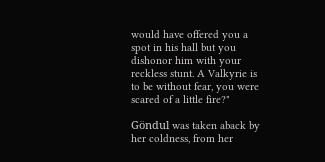would have offered you a spot in his hall but you dishonor him with your reckless stunt. A Valkyrie is to be without fear, you were scared of a little fire?"

Göndul was taken aback by her coldness, from her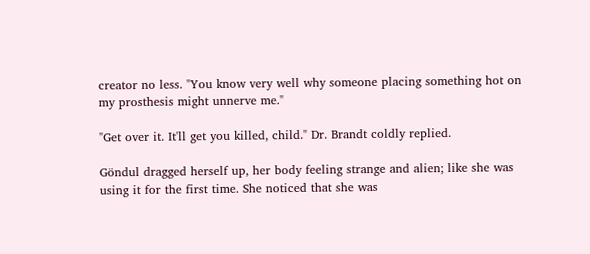creator no less. "You know very well why someone placing something hot on my prosthesis might unnerve me."

"Get over it. It'll get you killed, child." Dr. Brandt coldly replied.

Göndul dragged herself up, her body feeling strange and alien; like she was using it for the first time. She noticed that she was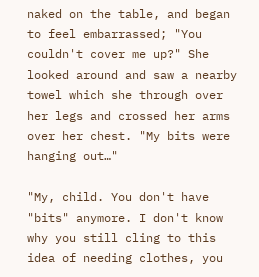naked on the table, and began to feel embarrassed; "You couldn't cover me up?" She looked around and saw a nearby towel which she through over her legs and crossed her arms over her chest. "My bits were hanging out…"

"My, child. You don't have "bits" anymore. I don't know why you still cling to this idea of needing clothes, you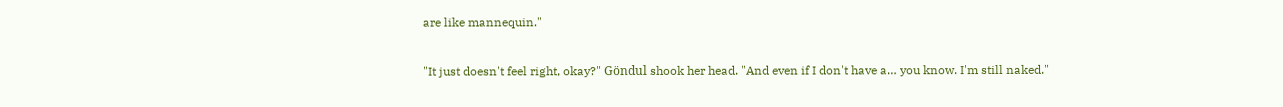are like mannequin."

"It just doesn't feel right, okay?" Göndul shook her head. "And even if I don't have a… you know. I'm still naked."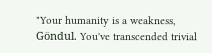"Your humanity is a weakness, Göndul. You've transcended trivial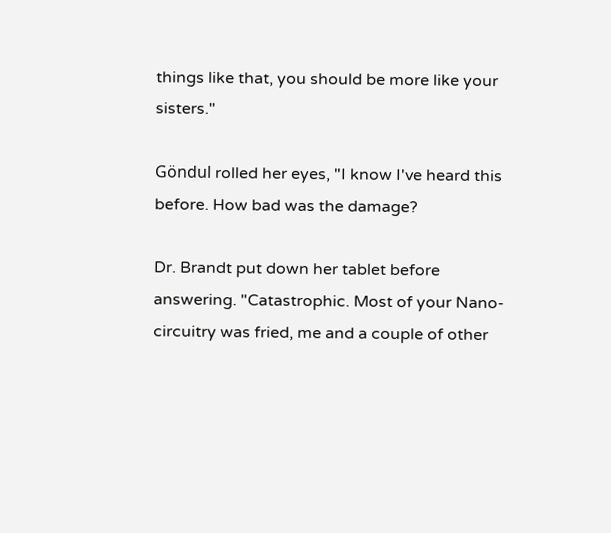things like that, you should be more like your sisters."

Göndul rolled her eyes, "I know I've heard this before. How bad was the damage?

Dr. Brandt put down her tablet before answering. "Catastrophic. Most of your Nano-circuitry was fried, me and a couple of other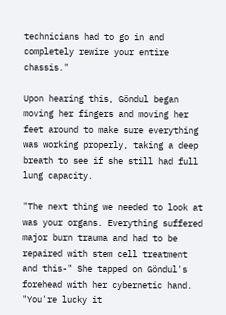technicians had to go in and completely rewire your entire chassis."

Upon hearing this, Göndul began moving her fingers and moving her feet around to make sure everything was working properly, taking a deep breath to see if she still had full lung capacity.

"The next thing we needed to look at was your organs. Everything suffered major burn trauma and had to be repaired with stem cell treatment and this-" She tapped on Göndul's forehead with her cybernetic hand. "You're lucky it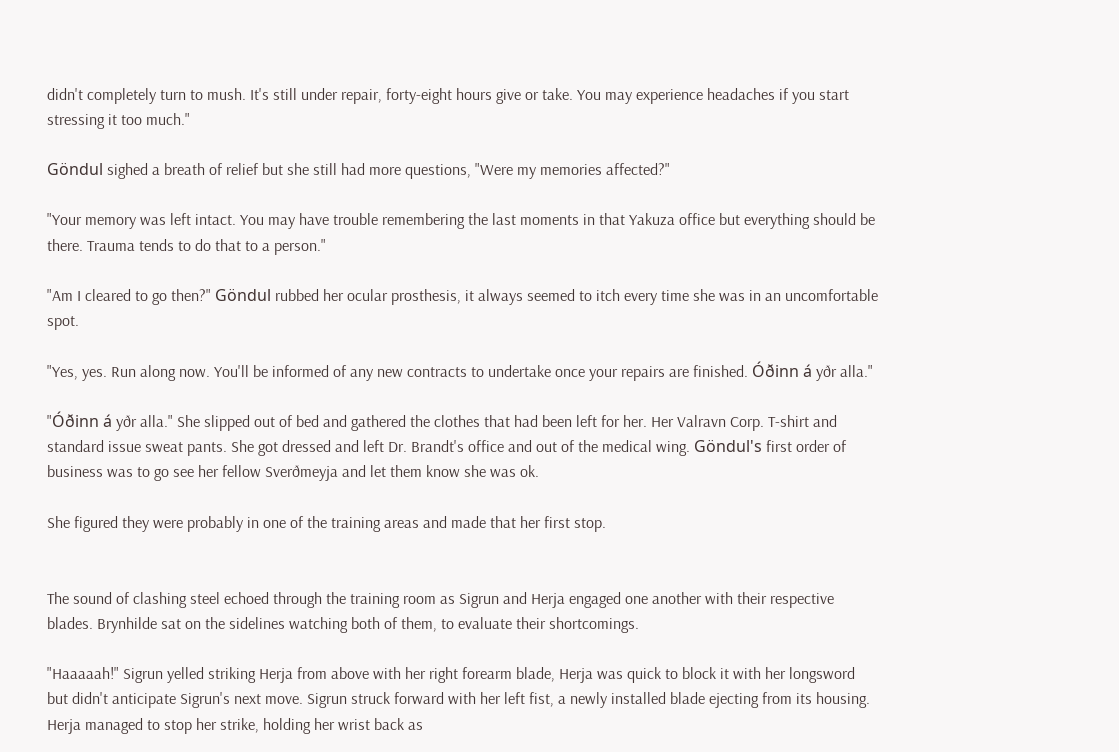didn't completely turn to mush. It's still under repair, forty-eight hours give or take. You may experience headaches if you start stressing it too much."

Göndul sighed a breath of relief but she still had more questions, "Were my memories affected?"

"Your memory was left intact. You may have trouble remembering the last moments in that Yakuza office but everything should be there. Trauma tends to do that to a person."

"Am I cleared to go then?" Göndul rubbed her ocular prosthesis, it always seemed to itch every time she was in an uncomfortable spot.

"Yes, yes. Run along now. You'll be informed of any new contracts to undertake once your repairs are finished. Óðinn á yðr alla."

"Óðinn á yðr alla." She slipped out of bed and gathered the clothes that had been left for her. Her Valravn Corp. T-shirt and standard issue sweat pants. She got dressed and left Dr. Brandt's office and out of the medical wing. Göndul's first order of business was to go see her fellow Sverðmeyja and let them know she was ok.

She figured they were probably in one of the training areas and made that her first stop.


The sound of clashing steel echoed through the training room as Sigrun and Herja engaged one another with their respective blades. Brynhilde sat on the sidelines watching both of them, to evaluate their shortcomings.

"Haaaaah!" Sigrun yelled striking Herja from above with her right forearm blade, Herja was quick to block it with her longsword but didn't anticipate Sigrun's next move. Sigrun struck forward with her left fist, a newly installed blade ejecting from its housing. Herja managed to stop her strike, holding her wrist back as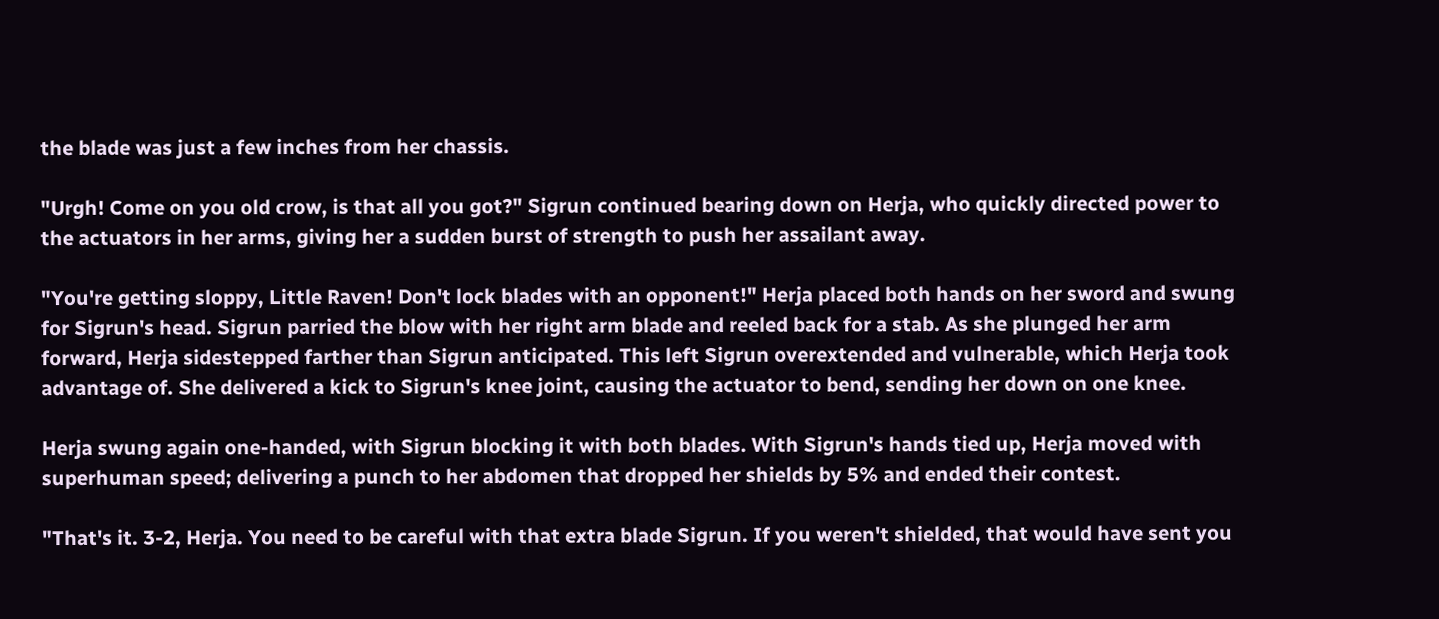the blade was just a few inches from her chassis.

"Urgh! Come on you old crow, is that all you got?" Sigrun continued bearing down on Herja, who quickly directed power to the actuators in her arms, giving her a sudden burst of strength to push her assailant away.

"You're getting sloppy, Little Raven! Don't lock blades with an opponent!" Herja placed both hands on her sword and swung for Sigrun's head. Sigrun parried the blow with her right arm blade and reeled back for a stab. As she plunged her arm forward, Herja sidestepped farther than Sigrun anticipated. This left Sigrun overextended and vulnerable, which Herja took advantage of. She delivered a kick to Sigrun's knee joint, causing the actuator to bend, sending her down on one knee.

Herja swung again one-handed, with Sigrun blocking it with both blades. With Sigrun's hands tied up, Herja moved with superhuman speed; delivering a punch to her abdomen that dropped her shields by 5% and ended their contest.

"That's it. 3-2, Herja. You need to be careful with that extra blade Sigrun. If you weren't shielded, that would have sent you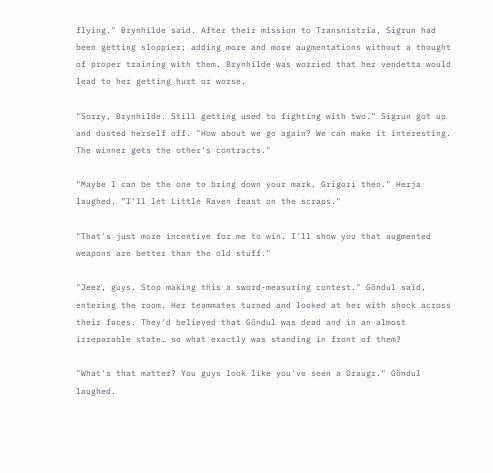flying." Brynhilde said. After their mission to Transnistria, Sigrun had been getting sloppier; adding more and more augmentations without a thought of proper training with them. Brynhilde was worried that her vendetta would lead to her getting hurt or worse.

"Sorry, Brynhilde. Still getting used to fighting with two." Sigrun got up and dusted herself off. "How about we go again? We can make it interesting. The winner gets the other's contracts."

"Maybe I can be the one to bring down your mark, Grigori then." Herja laughed. "I'll let Little Raven feast on the scraps."

"That's just more incentive for me to win. I'll show you that augmented weapons are better than the old stuff."

"Jeez, guys. Stop making this a sword-measuring contest." Göndul said, entering the room. Her teammates turned and looked at her with shock across their faces. They'd believed that Göndul was dead and in an almost irreparable state… so what exactly was standing in front of them?

"What's that matter? You guys look like you've seen a Draugr." Göndul laughed.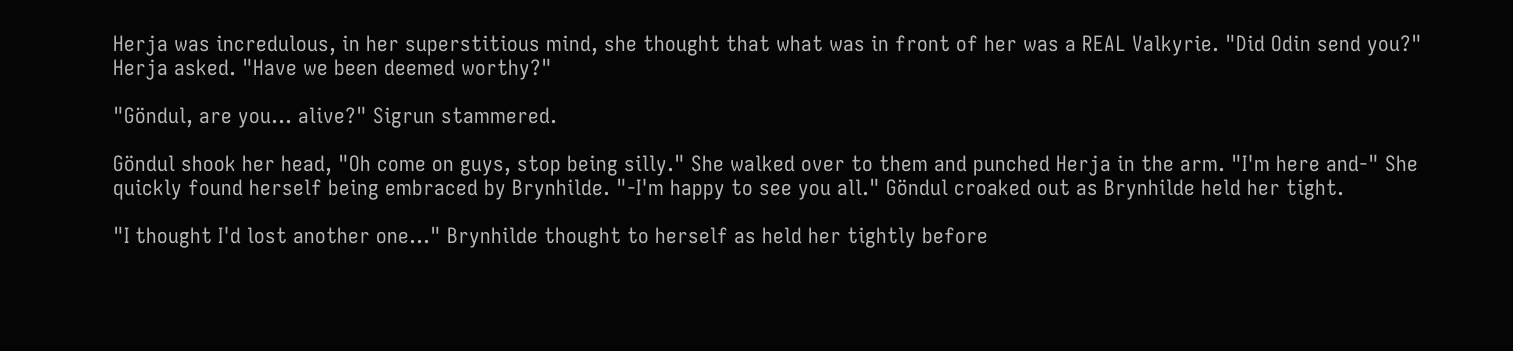Herja was incredulous, in her superstitious mind, she thought that what was in front of her was a REAL Valkyrie. "Did Odin send you?" Herja asked. "Have we been deemed worthy?"

"Göndul, are you… alive?" Sigrun stammered.

Göndul shook her head, "Oh come on guys, stop being silly." She walked over to them and punched Herja in the arm. "I'm here and-" She quickly found herself being embraced by Brynhilde. "-I'm happy to see you all." Göndul croaked out as Brynhilde held her tight.

"I thought I'd lost another one…" Brynhilde thought to herself as held her tightly before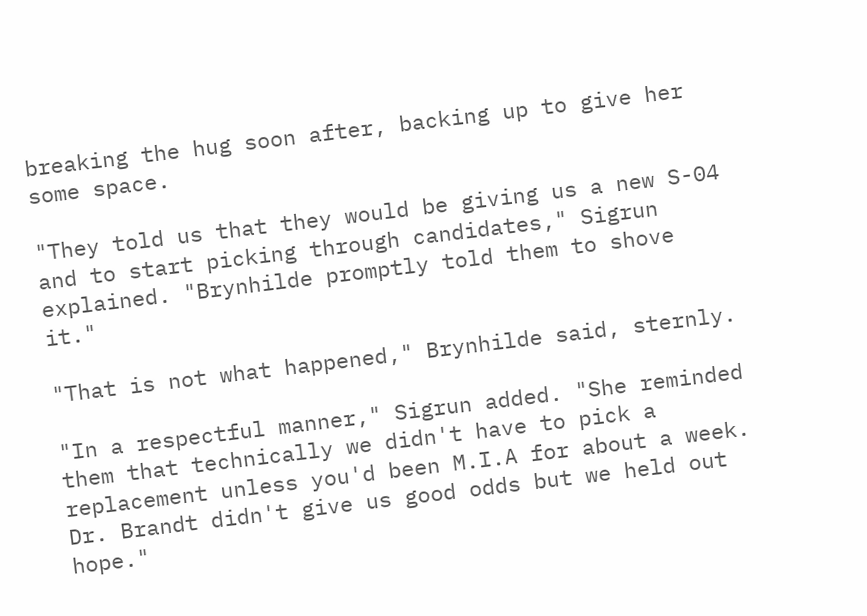breaking the hug soon after, backing up to give her some space.

"They told us that they would be giving us a new S-04 and to start picking through candidates," Sigrun explained. "Brynhilde promptly told them to shove it."

"That is not what happened," Brynhilde said, sternly.

"In a respectful manner," Sigrun added. "She reminded them that technically we didn't have to pick a replacement unless you'd been M.I.A for about a week. Dr. Brandt didn't give us good odds but we held out hope."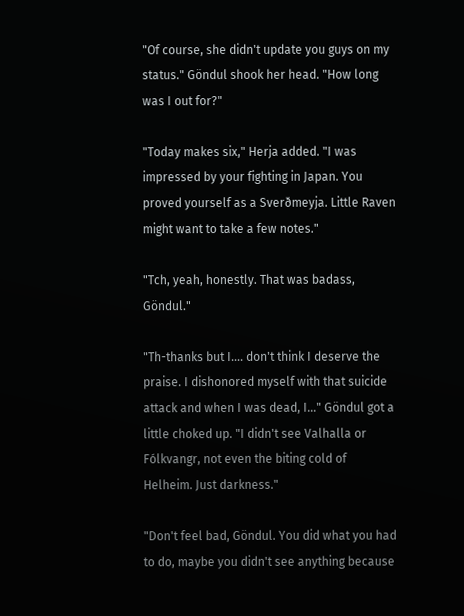"Of course, she didn't update you guys on my status." Göndul shook her head. "How long was I out for?"

"Today makes six," Herja added. "I was impressed by your fighting in Japan. You proved yourself as a Sverðmeyja. Little Raven might want to take a few notes."

"Tch, yeah, honestly. That was badass, Göndul."

"Th-thanks but I…. don't think I deserve the praise. I dishonored myself with that suicide attack and when I was dead, I…" Göndul got a little choked up. "I didn't see Valhalla or Fólkvangr, not even the biting cold of Helheim. Just darkness."

"Don't feel bad, Göndul. You did what you had to do, maybe you didn't see anything because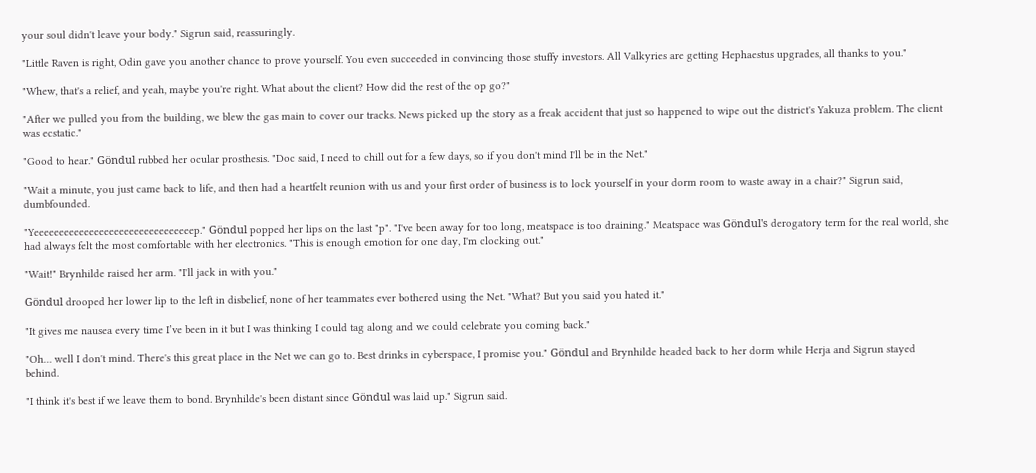your soul didn't leave your body." Sigrun said, reassuringly.

"Little Raven is right, Odin gave you another chance to prove yourself. You even succeeded in convincing those stuffy investors. All Valkyries are getting Hephaestus upgrades, all thanks to you."

"Whew, that's a relief, and yeah, maybe you're right. What about the client? How did the rest of the op go?"

"After we pulled you from the building, we blew the gas main to cover our tracks. News picked up the story as a freak accident that just so happened to wipe out the district's Yakuza problem. The client was ecstatic."

"Good to hear." Göndul rubbed her ocular prosthesis. "Doc said, I need to chill out for a few days, so if you don't mind I'll be in the Net."

"Wait a minute, you just came back to life, and then had a heartfelt reunion with us and your first order of business is to lock yourself in your dorm room to waste away in a chair?" Sigrun said, dumbfounded.

"Yeeeeeeeeeeeeeeeeeeeeeeeeeeeeeeeep." Göndul popped her lips on the last "p". "I've been away for too long, meatspace is too draining." Meatspace was Göndul's derogatory term for the real world, she had always felt the most comfortable with her electronics. "This is enough emotion for one day, I'm clocking out."

"Wait!" Brynhilde raised her arm. "I'll jack in with you."

Göndul drooped her lower lip to the left in disbelief, none of her teammates ever bothered using the Net. "What? But you said you hated it."

"It gives me nausea every time I’ve been in it but I was thinking I could tag along and we could celebrate you coming back."

"Oh… well I don't mind. There's this great place in the Net we can go to. Best drinks in cyberspace, I promise you." Göndul and Brynhilde headed back to her dorm while Herja and Sigrun stayed behind.

"I think it's best if we leave them to bond. Brynhilde's been distant since Göndul was laid up." Sigrun said.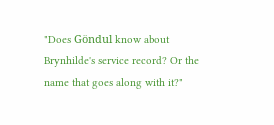"Does Göndul know about Brynhilde's service record? Or the name that goes along with it?"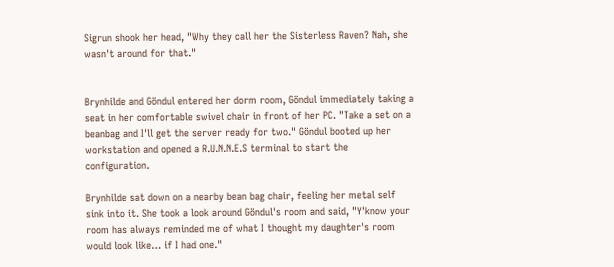Sigrun shook her head, "Why they call her the Sisterless Raven? Nah, she wasn't around for that."


Brynhilde and Göndul entered her dorm room, Göndul immediately taking a seat in her comfortable swivel chair in front of her PC. "Take a set on a beanbag and I'll get the server ready for two." Göndul booted up her workstation and opened a R.U.N.N.E.S terminal to start the configuration.

Brynhilde sat down on a nearby bean bag chair, feeling her metal self sink into it. She took a look around Göndul's room and said, "Y'know your room has always reminded me of what I thought my daughter's room would look like… if I had one."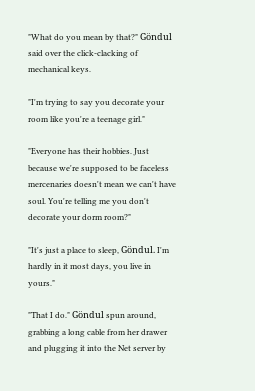"What do you mean by that?" Göndul said over the click-clacking of mechanical keys.

"I'm trying to say you decorate your room like you're a teenage girl."

"Everyone has their hobbies. Just because we're supposed to be faceless mercenaries doesn't mean we can't have soul. You're telling me you don't decorate your dorm room?"

"It's just a place to sleep, Göndul. I'm hardly in it most days, you live in yours."

"That I do." Göndul spun around, grabbing a long cable from her drawer and plugging it into the Net server by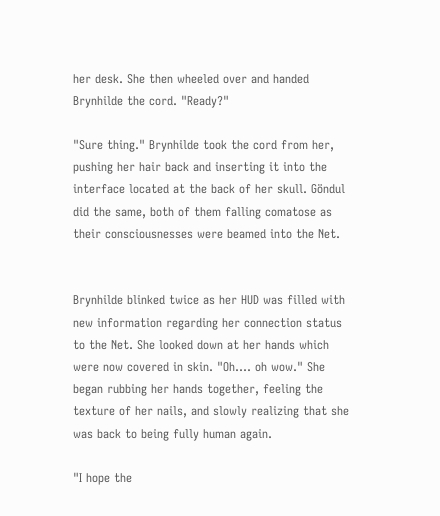her desk. She then wheeled over and handed Brynhilde the cord. "Ready?"

"Sure thing." Brynhilde took the cord from her, pushing her hair back and inserting it into the interface located at the back of her skull. Göndul did the same, both of them falling comatose as their consciousnesses were beamed into the Net.


Brynhilde blinked twice as her HUD was filled with new information regarding her connection status to the Net. She looked down at her hands which were now covered in skin. "Oh…. oh wow." She began rubbing her hands together, feeling the texture of her nails, and slowly realizing that she was back to being fully human again.

"I hope the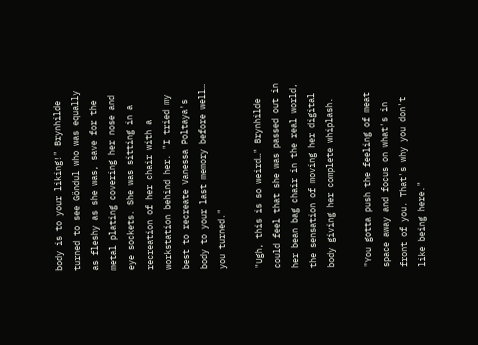body is to your liking!" Brynhilde turned to see Göndul who was equally as fleshy as she was, save for the metal plating covering her nose and eye sockets. She was sitting in a recreation of her chair with a workstation behind her. "I tried my best to recreate Vanessa Poltaya's body to your last memory before well… you turned."

"Ugh, this is so weird…" Brynhilde could feel that she was passed out in her bean bag chair in the real world, the sensation of moving her digital body giving her complete whiplash.

"You gotta push the feeling of meat space away and focus on what's in front of you. That's why you don't like being here."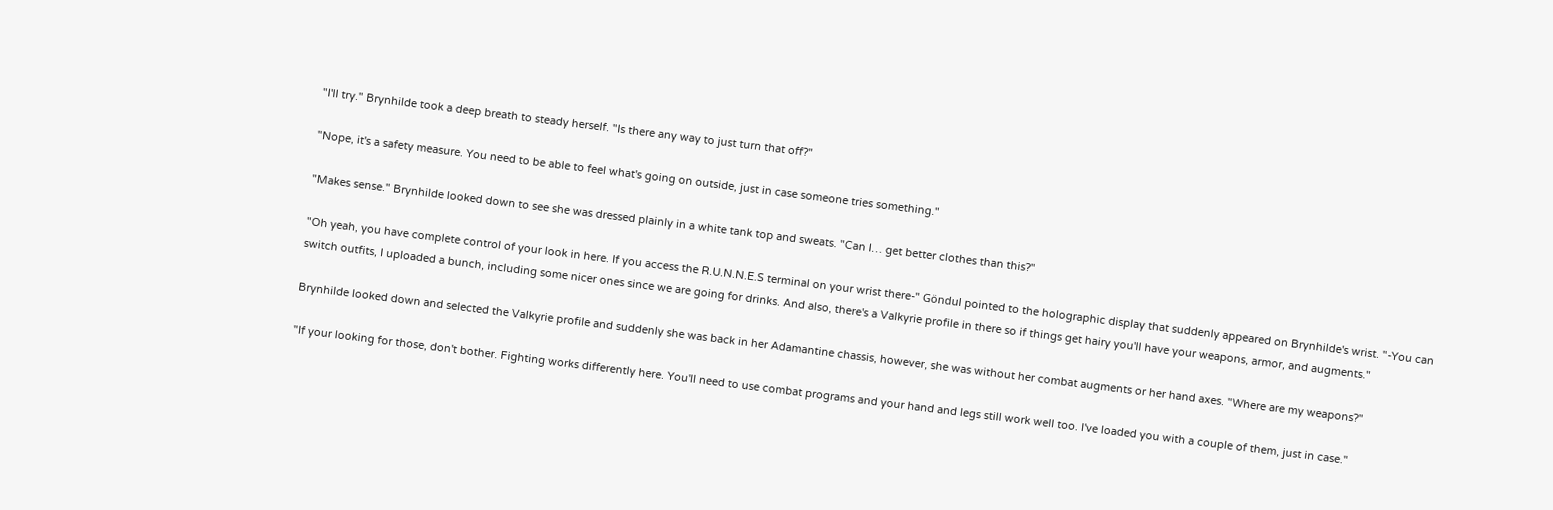"I'll try." Brynhilde took a deep breath to steady herself. "Is there any way to just turn that off?"

"Nope, it's a safety measure. You need to be able to feel what's going on outside, just in case someone tries something."

"Makes sense." Brynhilde looked down to see she was dressed plainly in a white tank top and sweats. "Can I… get better clothes than this?"

"Oh yeah, you have complete control of your look in here. If you access the R.U.N.N.E.S terminal on your wrist there-" Göndul pointed to the holographic display that suddenly appeared on Brynhilde's wrist. "-You can switch outfits, I uploaded a bunch, including some nicer ones since we are going for drinks. And also, there's a Valkyrie profile in there so if things get hairy you'll have your weapons, armor, and augments."

Brynhilde looked down and selected the Valkyrie profile and suddenly she was back in her Adamantine chassis, however, she was without her combat augments or her hand axes. "Where are my weapons?"

"If your looking for those, don't bother. Fighting works differently here. You'll need to use combat programs and your hand and legs still work well too. I've loaded you with a couple of them, just in case."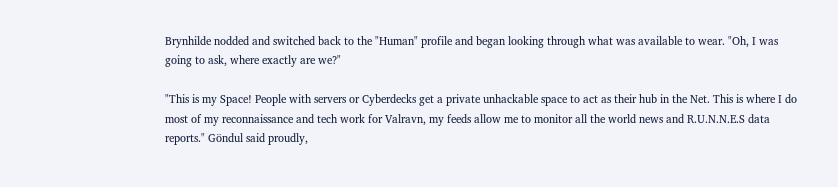Brynhilde nodded and switched back to the "Human" profile and began looking through what was available to wear. "Oh, I was going to ask, where exactly are we?"

"This is my Space! People with servers or Cyberdecks get a private unhackable space to act as their hub in the Net. This is where I do most of my reconnaissance and tech work for Valravn, my feeds allow me to monitor all the world news and R.U.N.N.E.S data reports." Göndul said proudly,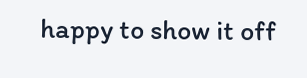happy to show it off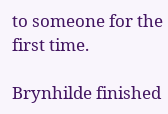to someone for the first time.

Brynhilde finished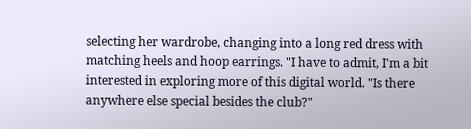selecting her wardrobe, changing into a long red dress with matching heels and hoop earrings. "I have to admit, I'm a bit interested in exploring more of this digital world. "Is there anywhere else special besides the club?"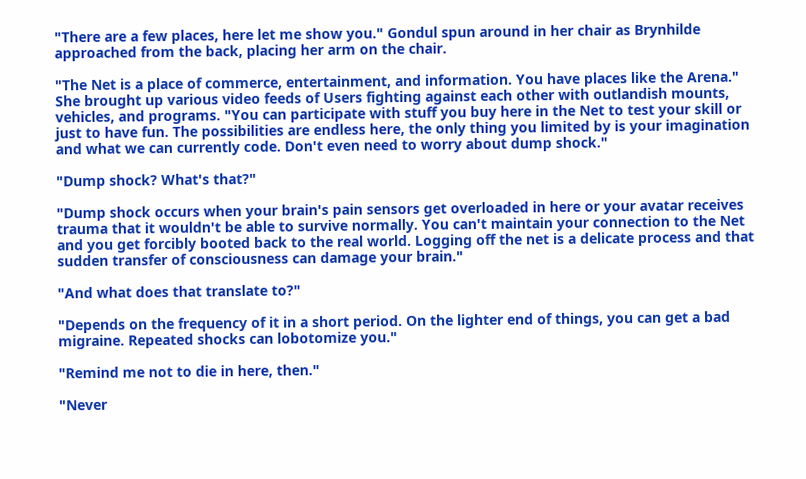"There are a few places, here let me show you." Gondul spun around in her chair as Brynhilde approached from the back, placing her arm on the chair.

"The Net is a place of commerce, entertainment, and information. You have places like the Arena." She brought up various video feeds of Users fighting against each other with outlandish mounts, vehicles, and programs. "You can participate with stuff you buy here in the Net to test your skill or just to have fun. The possibilities are endless here, the only thing you limited by is your imagination and what we can currently code. Don't even need to worry about dump shock."

"Dump shock? What's that?"

"Dump shock occurs when your brain's pain sensors get overloaded in here or your avatar receives trauma that it wouldn't be able to survive normally. You can't maintain your connection to the Net and you get forcibly booted back to the real world. Logging off the net is a delicate process and that sudden transfer of consciousness can damage your brain."

"And what does that translate to?"

"Depends on the frequency of it in a short period. On the lighter end of things, you can get a bad migraine. Repeated shocks can lobotomize you."

"Remind me not to die in here, then."

"Never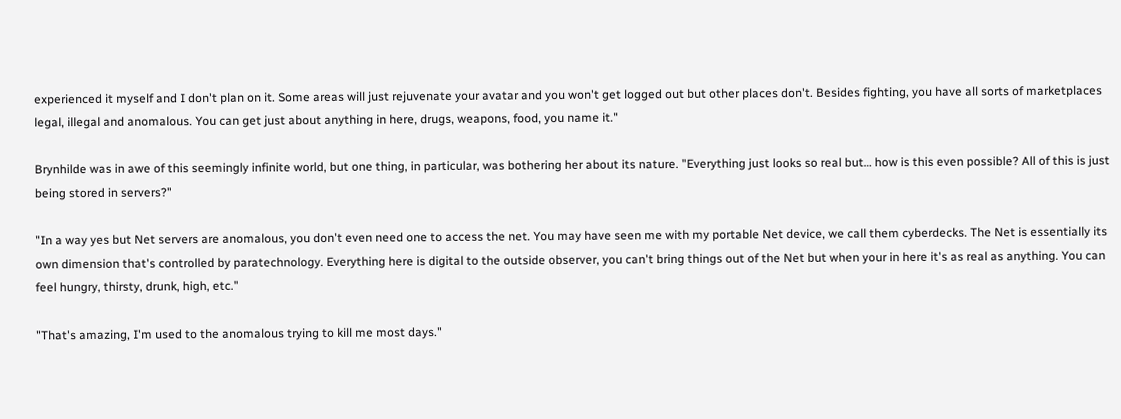experienced it myself and I don't plan on it. Some areas will just rejuvenate your avatar and you won't get logged out but other places don't. Besides fighting, you have all sorts of marketplaces legal, illegal and anomalous. You can get just about anything in here, drugs, weapons, food, you name it."

Brynhilde was in awe of this seemingly infinite world, but one thing, in particular, was bothering her about its nature. "Everything just looks so real but… how is this even possible? All of this is just being stored in servers?"

"In a way yes but Net servers are anomalous, you don't even need one to access the net. You may have seen me with my portable Net device, we call them cyberdecks. The Net is essentially its own dimension that's controlled by paratechnology. Everything here is digital to the outside observer, you can't bring things out of the Net but when your in here it's as real as anything. You can feel hungry, thirsty, drunk, high, etc."

"That's amazing, I'm used to the anomalous trying to kill me most days."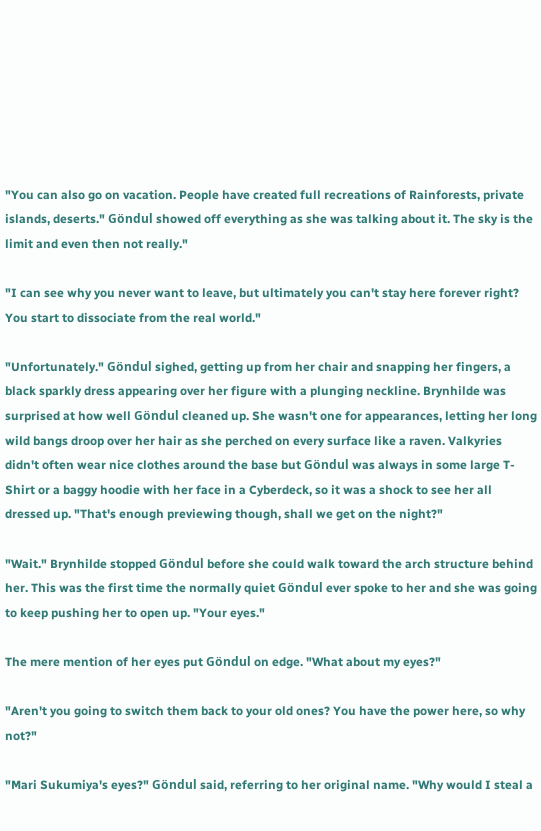"You can also go on vacation. People have created full recreations of Rainforests, private islands, deserts." Göndul showed off everything as she was talking about it. The sky is the limit and even then not really."

"I can see why you never want to leave, but ultimately you can't stay here forever right? You start to dissociate from the real world."

"Unfortunately." Göndul sighed, getting up from her chair and snapping her fingers, a black sparkly dress appearing over her figure with a plunging neckline. Brynhilde was surprised at how well Göndul cleaned up. She wasn't one for appearances, letting her long wild bangs droop over her hair as she perched on every surface like a raven. Valkyries didn't often wear nice clothes around the base but Göndul was always in some large T-Shirt or a baggy hoodie with her face in a Cyberdeck, so it was a shock to see her all dressed up. "That's enough previewing though, shall we get on the night?"

"Wait." Brynhilde stopped Göndul before she could walk toward the arch structure behind her. This was the first time the normally quiet Göndul ever spoke to her and she was going to keep pushing her to open up. "Your eyes."

The mere mention of her eyes put Göndul on edge. "What about my eyes?"

"Aren't you going to switch them back to your old ones? You have the power here, so why not?"

"Mari Sukumiya's eyes?" Göndul said, referring to her original name. "Why would I steal a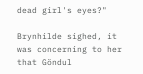dead girl's eyes?"

Brynhilde sighed, it was concerning to her that Göndul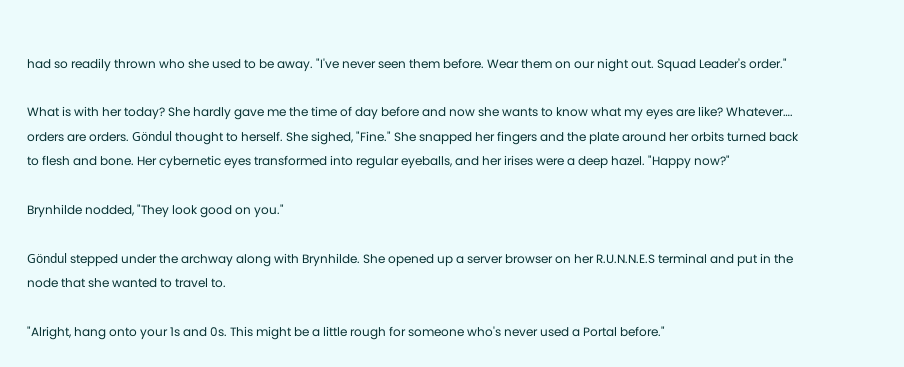had so readily thrown who she used to be away. "I've never seen them before. Wear them on our night out. Squad Leader's order."

What is with her today? She hardly gave me the time of day before and now she wants to know what my eyes are like? Whatever…. orders are orders. Göndul thought to herself. She sighed, "Fine." She snapped her fingers and the plate around her orbits turned back to flesh and bone. Her cybernetic eyes transformed into regular eyeballs, and her irises were a deep hazel. "Happy now?"

Brynhilde nodded, "They look good on you."

Göndul stepped under the archway along with Brynhilde. She opened up a server browser on her R.U.N.N.E.S terminal and put in the node that she wanted to travel to.

"Alright, hang onto your 1s and 0s. This might be a little rough for someone who's never used a Portal before."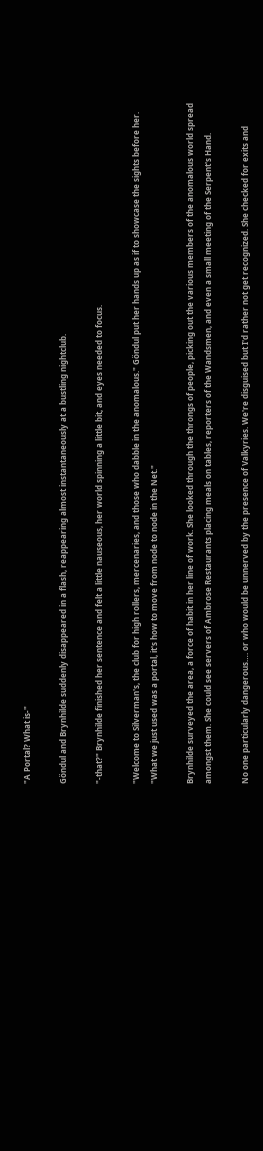"A Portal? What is-"

Göndul and Brynhilde suddenly disappeared in a flash, reappearing almost instantaneously at a bustling nightclub.

"-that?" Brynhilde finished her sentence and felt a little nauseous, her world spinning a little bit, and eyes needed to focus.

"Welcome to Silverman's, the club for high rollers, mercenaries, and those who dabble in the anomalous." Göndul put her hands up as if to showcase the sights before her. "What we just used was a portal, it's how to move from node to node in the Net."

Brynhilde surveyed the area, a force of habit in her line of work. She looked through the throngs of people, picking out the various members of the anomalous world spread amongst them. She could see servers of Ambrose Restaurants placing meals on tables, reporters of the Wandsmen, and even a small meeting of the Serpent's Hand.

No one particularly dangerous…. or who would be unnerved by the presence of Valkyries. We're disguised but I'd rather not get recognized. She checked for exits and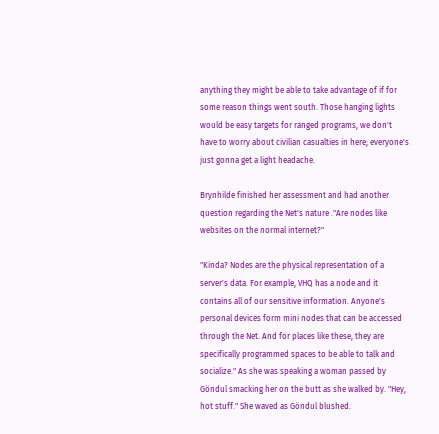anything they might be able to take advantage of if for some reason things went south. Those hanging lights would be easy targets for ranged programs, we don't have to worry about civilian casualties in here; everyone's just gonna get a light headache.

Brynhilde finished her assessment and had another question regarding the Net's nature ."Are nodes like websites on the normal internet?"

"Kinda? Nodes are the physical representation of a server's data. For example, VHQ has a node and it contains all of our sensitive information. Anyone's personal devices form mini nodes that can be accessed through the Net. And for places like these, they are specifically programmed spaces to be able to talk and socialize." As she was speaking a woman passed by Göndul smacking her on the butt as she walked by. "Hey, hot stuff." She waved as Göndul blushed.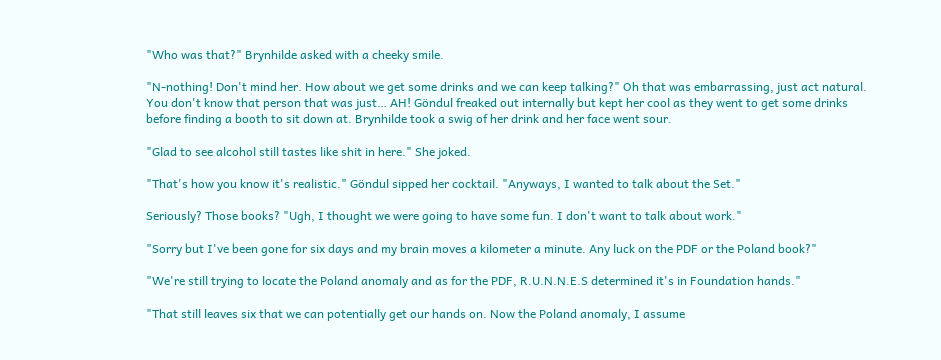"Who was that?" Brynhilde asked with a cheeky smile.

"N-nothing! Don't mind her. How about we get some drinks and we can keep talking?" Oh that was embarrassing, just act natural. You don't know that person that was just… AH! Göndul freaked out internally but kept her cool as they went to get some drinks before finding a booth to sit down at. Brynhilde took a swig of her drink and her face went sour.

"Glad to see alcohol still tastes like shit in here." She joked.

"That's how you know it's realistic." Göndul sipped her cocktail. "Anyways, I wanted to talk about the Set."

Seriously? Those books? "Ugh, I thought we were going to have some fun. I don't want to talk about work."

"Sorry but I've been gone for six days and my brain moves a kilometer a minute. Any luck on the PDF or the Poland book?"

"We're still trying to locate the Poland anomaly and as for the PDF, R.U.N.N.E.S determined it's in Foundation hands."

"That still leaves six that we can potentially get our hands on. Now the Poland anomaly, I assume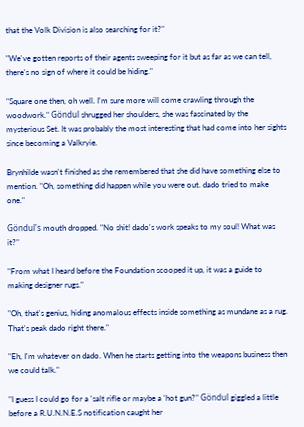that the Volk Division is also searching for it?"

"We've gotten reports of their agents sweeping for it but as far as we can tell, there's no sign of where it could be hiding."

"Square one then, oh well. I'm sure more will come crawling through the woodwork." Göndul shrugged her shoulders, she was fascinated by the mysterious Set. It was probably the most interesting that had come into her sights since becoming a Valkryie.

Brynhilde wasn't finished as she remembered that she did have something else to mention. "Oh, something did happen while you were out. dado tried to make one."

Göndul's mouth dropped. "No shit! dado's work speaks to my soul! What was it?"

"From what I heard before the Foundation scooped it up, it was a guide to making designer rugs."

"Oh, that's genius, hiding anomalous effects inside something as mundane as a rug. That's peak dado right there."

"Eh, I'm whatever on dado. When he starts getting into the weapons business then we could talk."

"I guess I could go for a 'salt rifle or maybe a 'hot gun?" Göndul giggled a little before a R.U.N.N.E.S notification caught her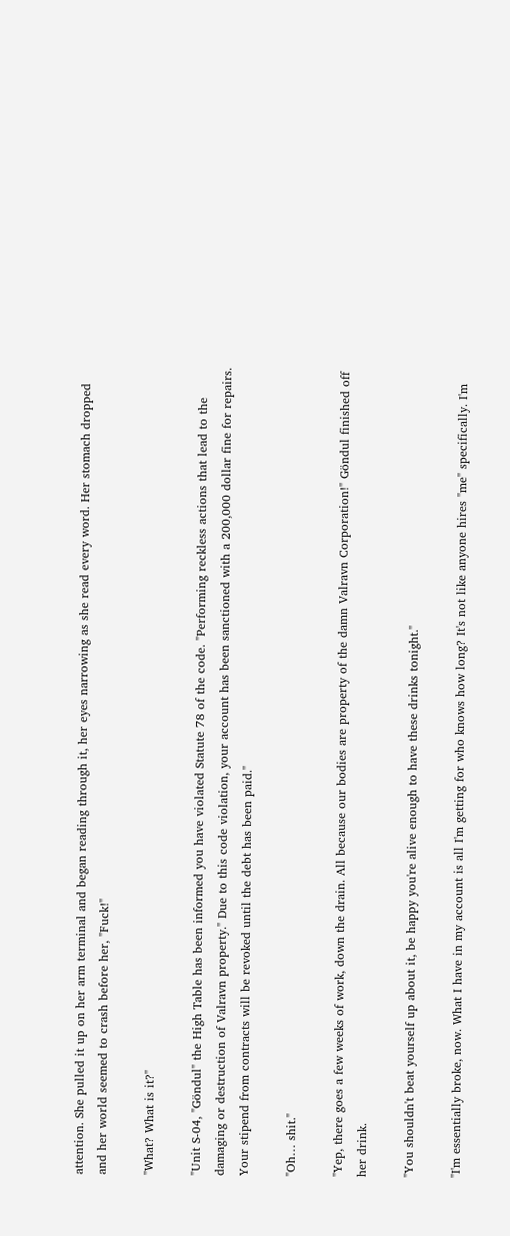attention. She pulled it up on her arm terminal and began reading through it, her eyes narrowing as she read every word. Her stomach dropped and her world seemed to crash before her, "Fuck!"

"What? What is it?"

"Unit S-04, "Göndul" the High Table has been informed you have violated Statute 78 of the code. "Performing reckless actions that lead to the damaging or destruction of Valravn property." Due to this code violation, your account has been sanctioned with a 200,000 dollar fine for repairs. Your stipend from contracts will be revoked until the debt has been paid."

"Oh… shit."

"Yep, there goes a few weeks of work, down the drain. All because our bodies are property of the damn Valravn Corporation!" Göndul finished off her drink.

"You shouldn't beat yourself up about it, be happy you're alive enough to have these drinks tonight."

"I'm essentially broke, now. What I have in my account is all I'm getting for who knows how long? It's not like anyone hires "me" specifically. I'm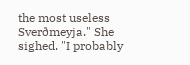the most useless Sverðmeyja." She sighed. "I probably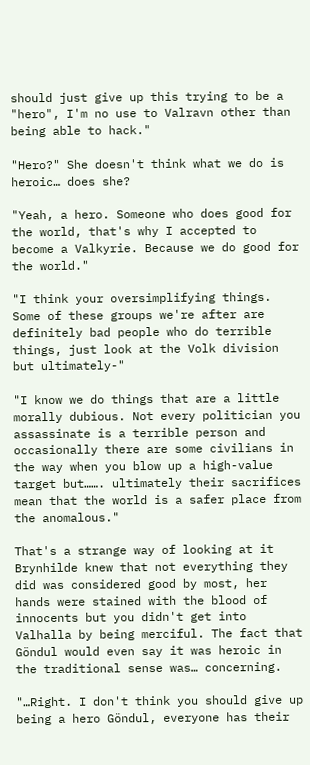should just give up this trying to be a "hero", I'm no use to Valravn other than being able to hack."

"Hero?" She doesn't think what we do is heroic… does she?

"Yeah, a hero. Someone who does good for the world, that's why I accepted to become a Valkyrie. Because we do good for the world."

"I think your oversimplifying things. Some of these groups we're after are definitely bad people who do terrible things, just look at the Volk division but ultimately-"

"I know we do things that are a little morally dubious. Not every politician you assassinate is a terrible person and occasionally there are some civilians in the way when you blow up a high-value target but……. ultimately their sacrifices mean that the world is a safer place from the anomalous."

That's a strange way of looking at it Brynhilde knew that not everything they did was considered good by most, her hands were stained with the blood of innocents but you didn't get into Valhalla by being merciful. The fact that Göndul would even say it was heroic in the traditional sense was… concerning.

"…Right. I don't think you should give up being a hero Göndul, everyone has their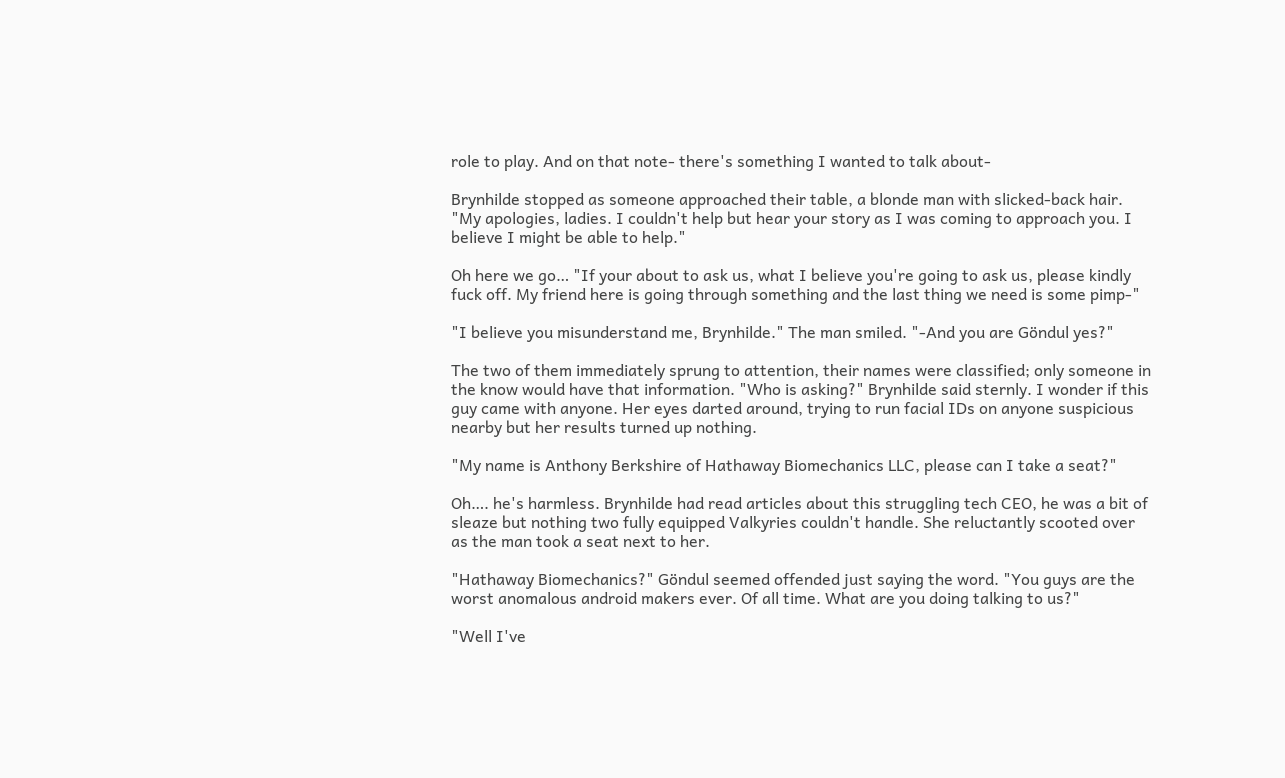role to play. And on that note- there's something I wanted to talk about-

Brynhilde stopped as someone approached their table, a blonde man with slicked-back hair. "My apologies, ladies. I couldn't help but hear your story as I was coming to approach you. I believe I might be able to help."

Oh here we go… "If your about to ask us, what I believe you're going to ask us, please kindly fuck off. My friend here is going through something and the last thing we need is some pimp-"

"I believe you misunderstand me, Brynhilde." The man smiled. "-And you are Göndul yes?"

The two of them immediately sprung to attention, their names were classified; only someone in the know would have that information. "Who is asking?" Brynhilde said sternly. I wonder if this guy came with anyone. Her eyes darted around, trying to run facial IDs on anyone suspicious nearby but her results turned up nothing.

"My name is Anthony Berkshire of Hathaway Biomechanics LLC, please can I take a seat?"

Oh…. he's harmless. Brynhilde had read articles about this struggling tech CEO, he was a bit of sleaze but nothing two fully equipped Valkyries couldn't handle. She reluctantly scooted over as the man took a seat next to her.

"Hathaway Biomechanics?" Göndul seemed offended just saying the word. "You guys are the worst anomalous android makers ever. Of all time. What are you doing talking to us?"

"Well I've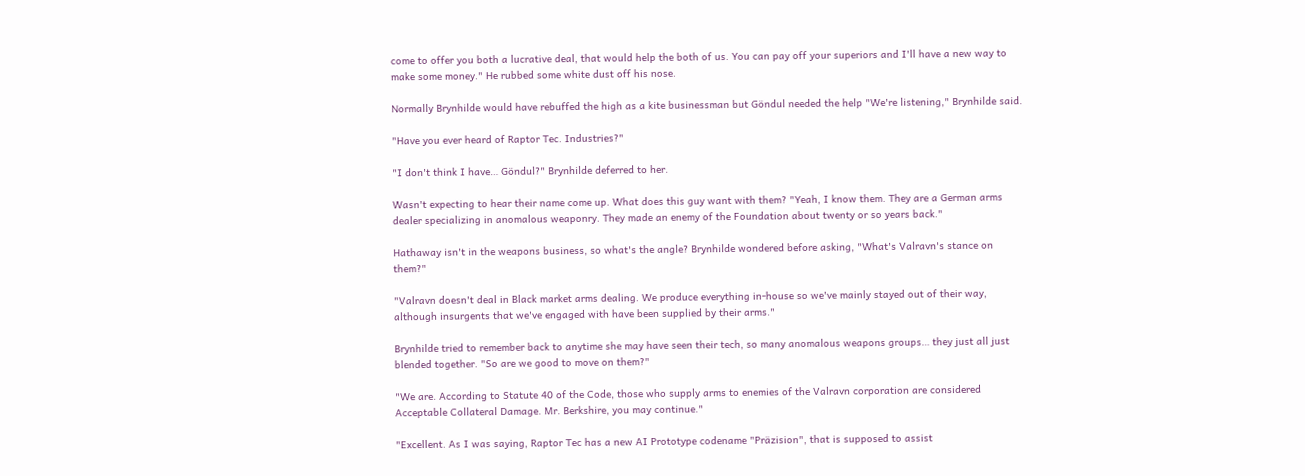come to offer you both a lucrative deal, that would help the both of us. You can pay off your superiors and I'll have a new way to make some money." He rubbed some white dust off his nose.

Normally Brynhilde would have rebuffed the high as a kite businessman but Göndul needed the help "We're listening," Brynhilde said.

"Have you ever heard of Raptor Tec. Industries?"

"I don't think I have… Göndul?" Brynhilde deferred to her.

Wasn't expecting to hear their name come up. What does this guy want with them? "Yeah, I know them. They are a German arms dealer specializing in anomalous weaponry. They made an enemy of the Foundation about twenty or so years back."

Hathaway isn't in the weapons business, so what's the angle? Brynhilde wondered before asking, "What's Valravn's stance on them?"

"Valravn doesn't deal in Black market arms dealing. We produce everything in-house so we've mainly stayed out of their way, although insurgents that we've engaged with have been supplied by their arms."

Brynhilde tried to remember back to anytime she may have seen their tech, so many anomalous weapons groups… they just all just blended together. "So are we good to move on them?"

"We are. According to Statute 40 of the Code, those who supply arms to enemies of the Valravn corporation are considered Acceptable Collateral Damage. Mr. Berkshire, you may continue."

"Excellent. As I was saying, Raptor Tec has a new AI Prototype codename "Präzision", that is supposed to assist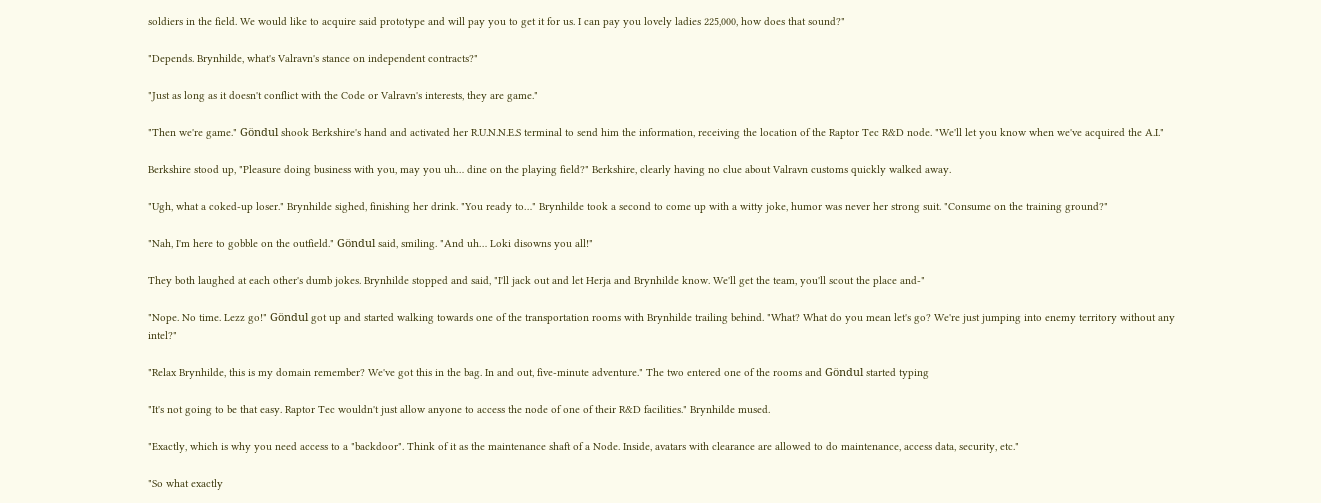soldiers in the field. We would like to acquire said prototype and will pay you to get it for us. I can pay you lovely ladies 225,000, how does that sound?"

"Depends. Brynhilde, what's Valravn's stance on independent contracts?"

"Just as long as it doesn't conflict with the Code or Valravn's interests, they are game."

"Then we're game." Göndul shook Berkshire's hand and activated her R.U.N.N.E.S terminal to send him the information, receiving the location of the Raptor Tec R&D node. "We'll let you know when we've acquired the A.I."

Berkshire stood up, "Pleasure doing business with you, may you uh… dine on the playing field?" Berkshire, clearly having no clue about Valravn customs quickly walked away.

"Ugh, what a coked-up loser." Brynhilde sighed, finishing her drink. "You ready to…" Brynhilde took a second to come up with a witty joke, humor was never her strong suit. "Consume on the training ground?"

"Nah, I'm here to gobble on the outfield." Göndul said, smiling. "And uh… Loki disowns you all!"

They both laughed at each other's dumb jokes. Brynhilde stopped and said, "I'll jack out and let Herja and Brynhilde know. We'll get the team, you'll scout the place and-"

"Nope. No time. Lezz go!" Göndul got up and started walking towards one of the transportation rooms with Brynhilde trailing behind. "What? What do you mean let's go? We're just jumping into enemy territory without any intel?"

"Relax Brynhilde, this is my domain remember? We've got this in the bag. In and out, five-minute adventure." The two entered one of the rooms and Göndul started typing

"It's not going to be that easy. Raptor Tec wouldn't just allow anyone to access the node of one of their R&D facilities." Brynhilde mused.

"Exactly, which is why you need access to a "backdoor". Think of it as the maintenance shaft of a Node. Inside, avatars with clearance are allowed to do maintenance, access data, security, etc."

"So what exactly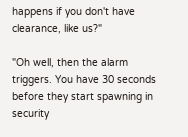happens if you don't have clearance, like us?"

"Oh well, then the alarm triggers. You have 30 seconds before they start spawning in security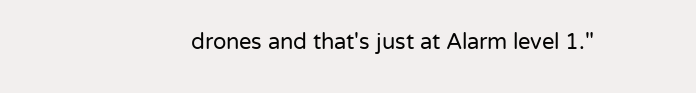drones and that's just at Alarm level 1."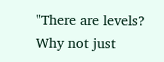"There are levels? Why not just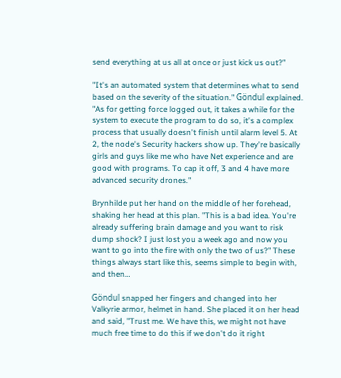send everything at us all at once or just kick us out?"

"It's an automated system that determines what to send based on the severity of the situation." Göndul explained. "As for getting force logged out, it takes a while for the system to execute the program to do so, it's a complex process that usually doesn't finish until alarm level 5. At 2, the node's Security hackers show up. They're basically girls and guys like me who have Net experience and are good with programs. To cap it off, 3 and 4 have more advanced security drones."

Brynhilde put her hand on the middle of her forehead, shaking her head at this plan. "This is a bad idea. You're already suffering brain damage and you want to risk dump shock? I just lost you a week ago and now you want to go into the fire with only the two of us?" These things always start like this, seems simple to begin with, and then…

Göndul snapped her fingers and changed into her Valkyrie armor, helmet in hand. She placed it on her head and said, "Trust me. We have this, we might not have much free time to do this if we don't do it right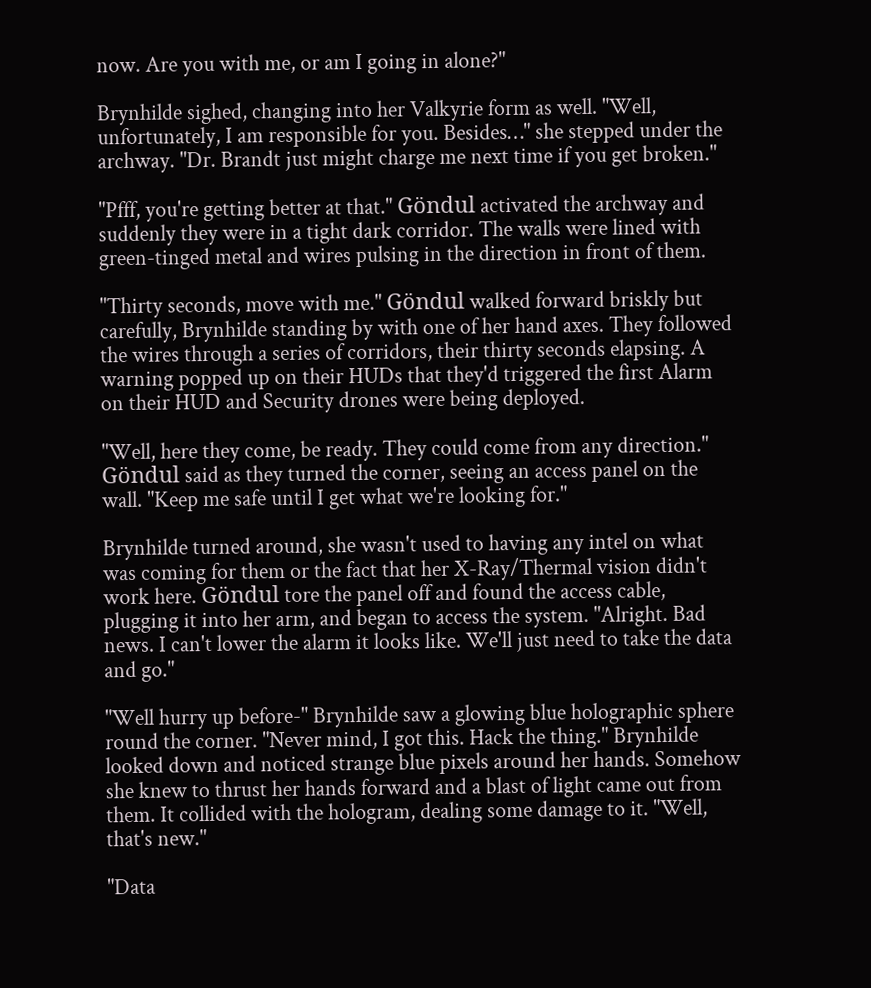now. Are you with me, or am I going in alone?"

Brynhilde sighed, changing into her Valkyrie form as well. "Well, unfortunately, I am responsible for you. Besides…" she stepped under the archway. "Dr. Brandt just might charge me next time if you get broken."

"Pfff, you're getting better at that." Göndul activated the archway and suddenly they were in a tight dark corridor. The walls were lined with green-tinged metal and wires pulsing in the direction in front of them.

"Thirty seconds, move with me." Göndul walked forward briskly but carefully, Brynhilde standing by with one of her hand axes. They followed the wires through a series of corridors, their thirty seconds elapsing. A warning popped up on their HUDs that they'd triggered the first Alarm on their HUD and Security drones were being deployed.

"Well, here they come, be ready. They could come from any direction." Göndul said as they turned the corner, seeing an access panel on the wall. "Keep me safe until I get what we're looking for."

Brynhilde turned around, she wasn't used to having any intel on what was coming for them or the fact that her X-Ray/Thermal vision didn't work here. Göndul tore the panel off and found the access cable, plugging it into her arm, and began to access the system. "Alright. Bad news. I can't lower the alarm it looks like. We'll just need to take the data and go."

"Well hurry up before-" Brynhilde saw a glowing blue holographic sphere round the corner. "Never mind, I got this. Hack the thing." Brynhilde looked down and noticed strange blue pixels around her hands. Somehow she knew to thrust her hands forward and a blast of light came out from them. It collided with the hologram, dealing some damage to it. "Well, that's new."

"Data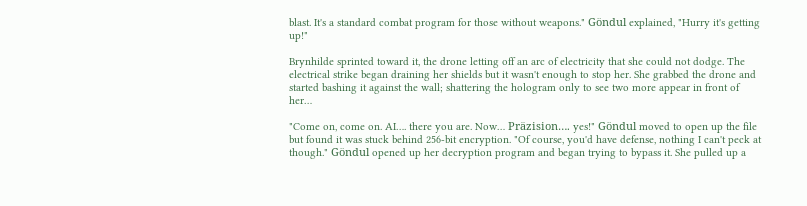blast. It's a standard combat program for those without weapons." Göndul explained, "Hurry it's getting up!"

Brynhilde sprinted toward it, the drone letting off an arc of electricity that she could not dodge. The electrical strike began draining her shields but it wasn't enough to stop her. She grabbed the drone and started bashing it against the wall; shattering the hologram only to see two more appear in front of her…

"Come on, come on. AI…. there you are. Now… Präzision…. yes!" Göndul moved to open up the file but found it was stuck behind 256-bit encryption. "Of course, you'd have defense, nothing I can't peck at though." Göndul opened up her decryption program and began trying to bypass it. She pulled up a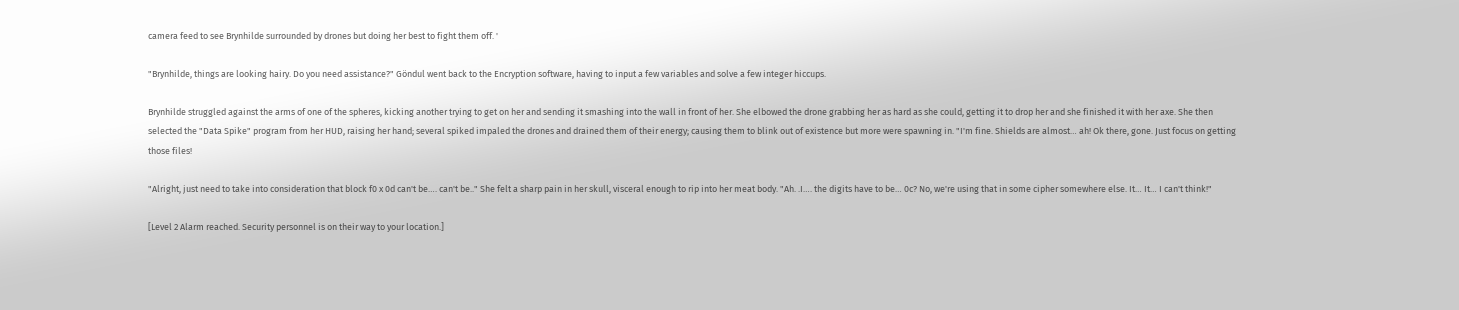camera feed to see Brynhilde surrounded by drones but doing her best to fight them off. '

"Brynhilde, things are looking hairy. Do you need assistance?" Göndul went back to the Encryption software, having to input a few variables and solve a few integer hiccups.

Brynhilde struggled against the arms of one of the spheres, kicking another trying to get on her and sending it smashing into the wall in front of her. She elbowed the drone grabbing her as hard as she could, getting it to drop her and she finished it with her axe. She then selected the "Data Spike" program from her HUD, raising her hand; several spiked impaled the drones and drained them of their energy; causing them to blink out of existence but more were spawning in. "I'm fine. Shields are almost… ah! Ok there, gone. Just focus on getting those files!

"Alright, just need to take into consideration that block f0 x 0d can't be…. can't be.." She felt a sharp pain in her skull, visceral enough to rip into her meat body. "Ah. .I…. the digits have to be… 0c? No, we're using that in some cipher somewhere else. It… It… I can't think!"

[Level 2 Alarm reached. Security personnel is on their way to your location.]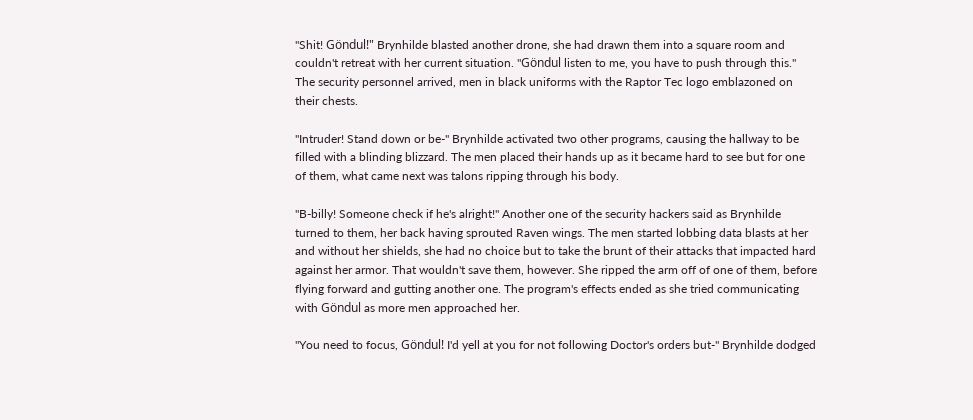"Shit! Göndul!" Brynhilde blasted another drone, she had drawn them into a square room and couldn't retreat with her current situation. "Göndul listen to me, you have to push through this." The security personnel arrived, men in black uniforms with the Raptor Tec logo emblazoned on their chests.

"Intruder! Stand down or be-" Brynhilde activated two other programs, causing the hallway to be filled with a blinding blizzard. The men placed their hands up as it became hard to see but for one of them, what came next was talons ripping through his body.

"B-billy! Someone check if he's alright!" Another one of the security hackers said as Brynhilde turned to them, her back having sprouted Raven wings. The men started lobbing data blasts at her and without her shields, she had no choice but to take the brunt of their attacks that impacted hard against her armor. That wouldn't save them, however. She ripped the arm off of one of them, before flying forward and gutting another one. The program's effects ended as she tried communicating with Göndul as more men approached her.

"You need to focus, Göndul! I'd yell at you for not following Doctor's orders but-" Brynhilde dodged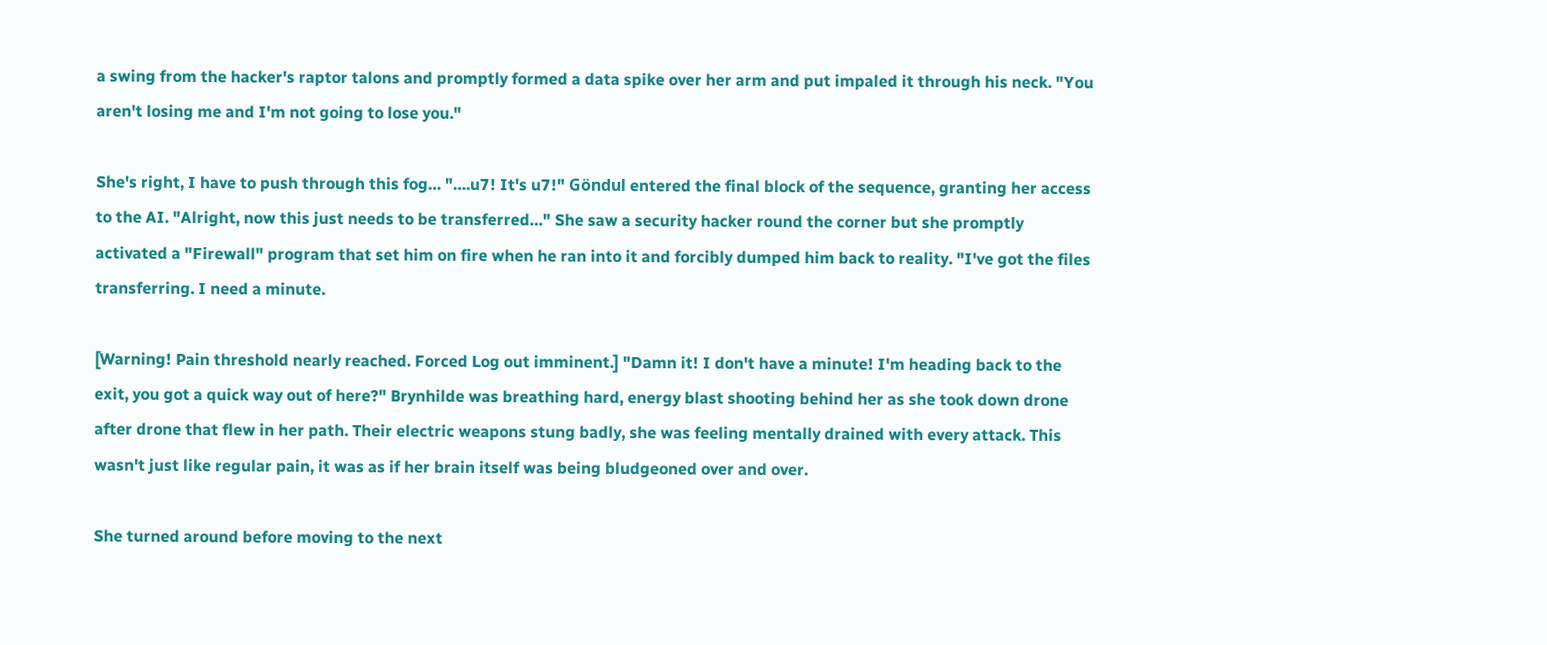a swing from the hacker's raptor talons and promptly formed a data spike over her arm and put impaled it through his neck. "You aren't losing me and I'm not going to lose you."

She's right, I have to push through this fog… "….u7! It's u7!" Göndul entered the final block of the sequence, granting her access to the AI. "Alright, now this just needs to be transferred…" She saw a security hacker round the corner but she promptly activated a "Firewall" program that set him on fire when he ran into it and forcibly dumped him back to reality. "I've got the files transferring. I need a minute.

[Warning! Pain threshold nearly reached. Forced Log out imminent.] "Damn it! I don't have a minute! I'm heading back to the exit, you got a quick way out of here?" Brynhilde was breathing hard, energy blast shooting behind her as she took down drone after drone that flew in her path. Their electric weapons stung badly, she was feeling mentally drained with every attack. This wasn't just like regular pain, it was as if her brain itself was being bludgeoned over and over.

She turned around before moving to the next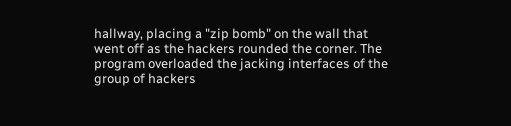hallway, placing a "zip bomb" on the wall that went off as the hackers rounded the corner. The program overloaded the jacking interfaces of the group of hackers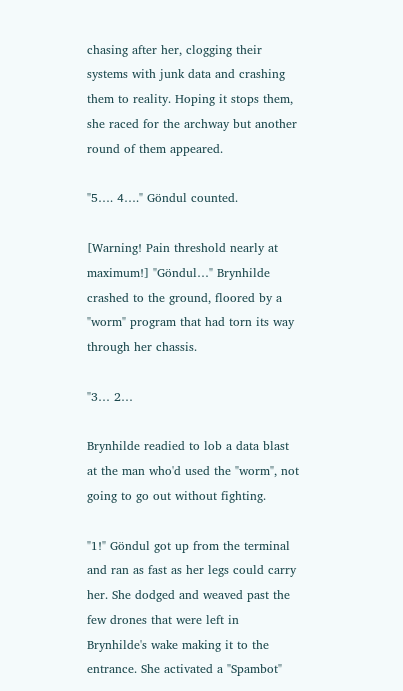chasing after her, clogging their systems with junk data and crashing them to reality. Hoping it stops them, she raced for the archway but another round of them appeared.

"5…. 4…." Göndul counted.

[Warning! Pain threshold nearly at maximum!] "Göndul…" Brynhilde crashed to the ground, floored by a "worm" program that had torn its way through her chassis.

"3… 2…

Brynhilde readied to lob a data blast at the man who'd used the "worm", not going to go out without fighting.

"1!" Göndul got up from the terminal and ran as fast as her legs could carry her. She dodged and weaved past the few drones that were left in Brynhilde's wake making it to the entrance. She activated a "Spambot"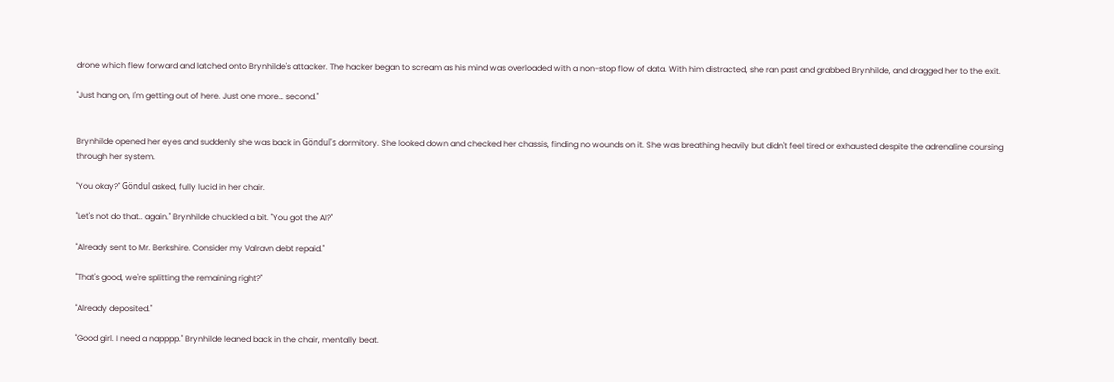drone which flew forward and latched onto Brynhilde's attacker. The hacker began to scream as his mind was overloaded with a non-stop flow of data. With him distracted, she ran past and grabbed Brynhilde, and dragged her to the exit.

"Just hang on, I'm getting out of here. Just one more… second."


Brynhilde opened her eyes and suddenly she was back in Göndul's dormitory. She looked down and checked her chassis, finding no wounds on it. She was breathing heavily but didn't feel tired or exhausted despite the adrenaline coursing through her system.

"You okay?" Göndul asked, fully lucid in her chair.

"Let's not do that.. again." Brynhilde chuckled a bit. "You got the AI?"

"Already sent to Mr. Berkshire. Consider my Valravn debt repaid."

"That's good, we're splitting the remaining right?"

"Already deposited."

"Good girl. I need a napppp." Brynhilde leaned back in the chair, mentally beat.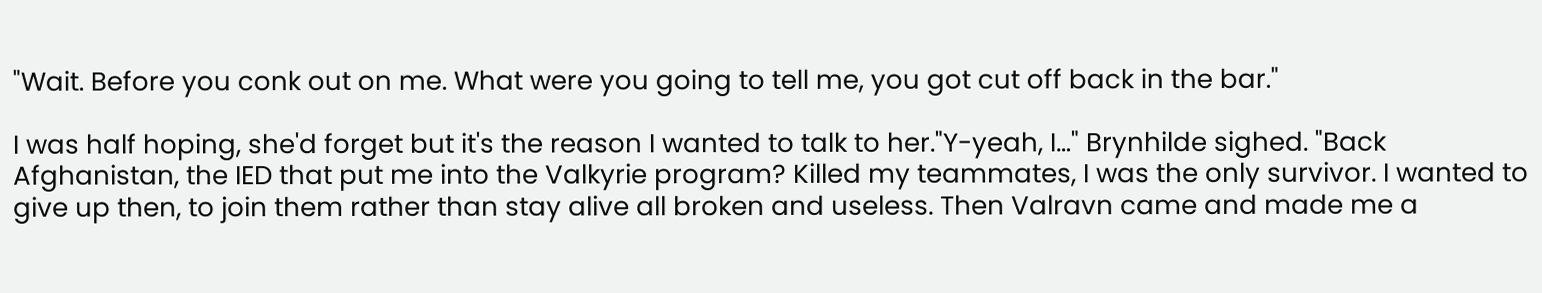"Wait. Before you conk out on me. What were you going to tell me, you got cut off back in the bar."

I was half hoping, she'd forget but it's the reason I wanted to talk to her."Y-yeah, I…" Brynhilde sighed. "Back Afghanistan, the IED that put me into the Valkyrie program? Killed my teammates, I was the only survivor. I wanted to give up then, to join them rather than stay alive all broken and useless. Then Valravn came and made me a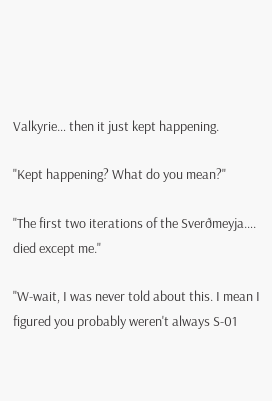Valkyrie… then it just kept happening.

"Kept happening? What do you mean?"

"The first two iterations of the Sverðmeyja…. died except me."

"W-wait, I was never told about this. I mean I figured you probably weren't always S-01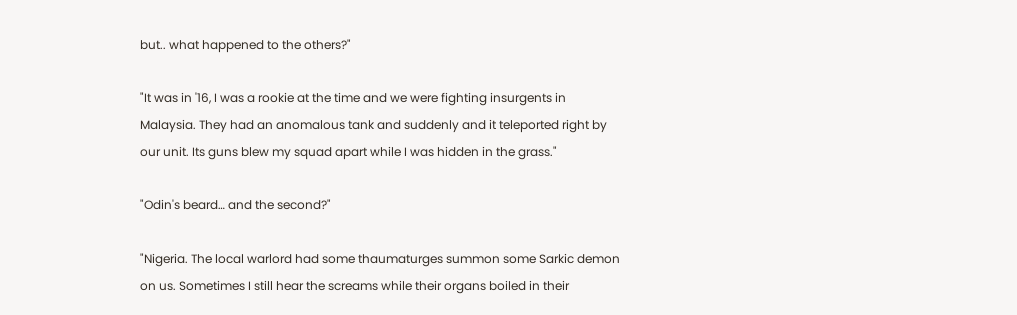but.. what happened to the others?"

"It was in '16, I was a rookie at the time and we were fighting insurgents in Malaysia. They had an anomalous tank and suddenly and it teleported right by our unit. Its guns blew my squad apart while I was hidden in the grass."

"Odin's beard… and the second?"

"Nigeria. The local warlord had some thaumaturges summon some Sarkic demon on us. Sometimes I still hear the screams while their organs boiled in their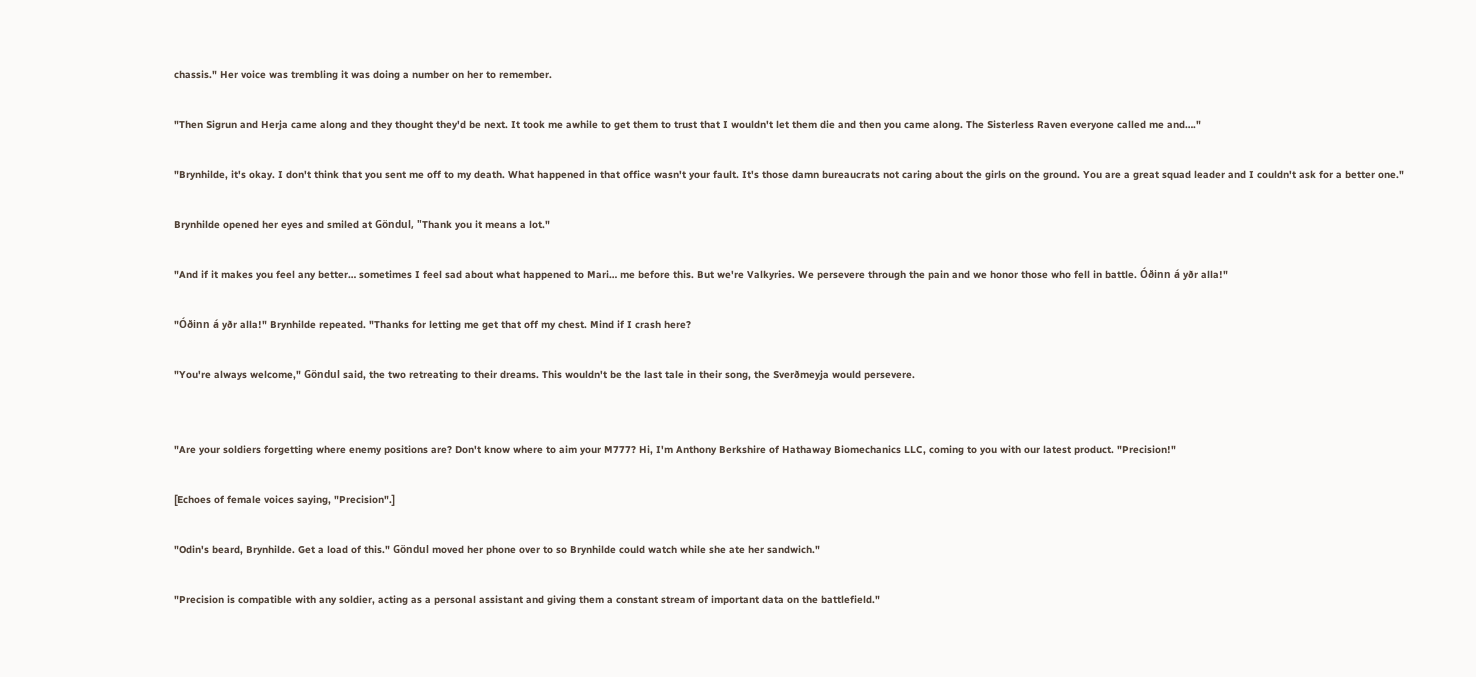chassis." Her voice was trembling it was doing a number on her to remember.

"Then Sigrun and Herja came along and they thought they'd be next. It took me awhile to get them to trust that I wouldn't let them die and then you came along. The Sisterless Raven everyone called me and…."

"Brynhilde, it's okay. I don't think that you sent me off to my death. What happened in that office wasn't your fault. It's those damn bureaucrats not caring about the girls on the ground. You are a great squad leader and I couldn't ask for a better one."

Brynhilde opened her eyes and smiled at Göndul, "Thank you it means a lot."

"And if it makes you feel any better… sometimes I feel sad about what happened to Mari… me before this. But we're Valkyries. We persevere through the pain and we honor those who fell in battle. Óðinn á yðr alla!"

"Óðinn á yðr alla!" Brynhilde repeated. "Thanks for letting me get that off my chest. Mind if I crash here?

"You're always welcome," Göndul said, the two retreating to their dreams. This wouldn't be the last tale in their song, the Sverðmeyja would persevere.


"Are your soldiers forgetting where enemy positions are? Don't know where to aim your M777? Hi, I'm Anthony Berkshire of Hathaway Biomechanics LLC, coming to you with our latest product. "Precision!"

[Echoes of female voices saying, "Precision".]

"Odin's beard, Brynhilde. Get a load of this." Göndul moved her phone over to so Brynhilde could watch while she ate her sandwich."

"Precision is compatible with any soldier, acting as a personal assistant and giving them a constant stream of important data on the battlefield."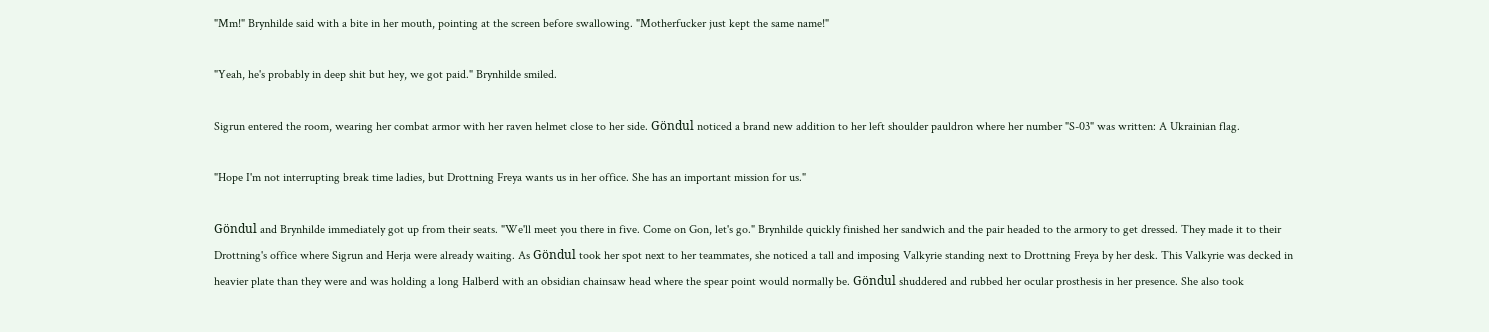"Mm!" Brynhilde said with a bite in her mouth, pointing at the screen before swallowing. "Motherfucker just kept the same name!"

"Yeah, he's probably in deep shit but hey, we got paid." Brynhilde smiled.

Sigrun entered the room, wearing her combat armor with her raven helmet close to her side. Göndul noticed a brand new addition to her left shoulder pauldron where her number "S-03" was written: A Ukrainian flag.

"Hope I'm not interrupting break time ladies, but Drottning Freya wants us in her office. She has an important mission for us."

Göndul and Brynhilde immediately got up from their seats. "We'll meet you there in five. Come on Gon, let's go." Brynhilde quickly finished her sandwich and the pair headed to the armory to get dressed. They made it to their Drottning's office where Sigrun and Herja were already waiting. As Göndul took her spot next to her teammates, she noticed a tall and imposing Valkyrie standing next to Drottning Freya by her desk. This Valkyrie was decked in heavier plate than they were and was holding a long Halberd with an obsidian chainsaw head where the spear point would normally be. Göndul shuddered and rubbed her ocular prosthesis in her presence. She also took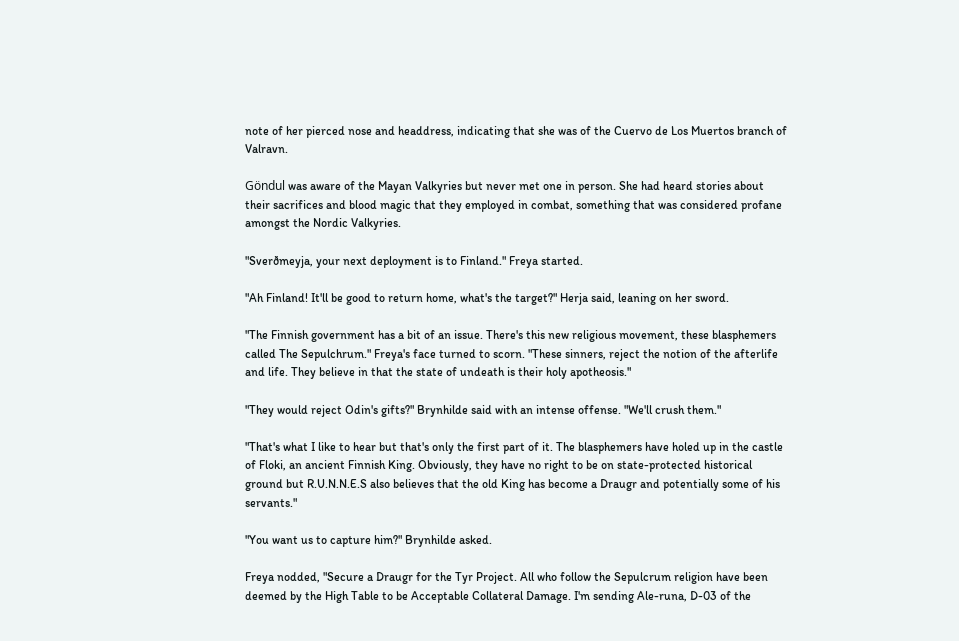note of her pierced nose and headdress, indicating that she was of the Cuervo de Los Muertos branch of Valravn.

Göndul was aware of the Mayan Valkyries but never met one in person. She had heard stories about their sacrifices and blood magic that they employed in combat, something that was considered profane amongst the Nordic Valkyries.

"Sverðmeyja, your next deployment is to Finland." Freya started.

"Ah Finland! It'll be good to return home, what's the target?" Herja said, leaning on her sword.

"The Finnish government has a bit of an issue. There's this new religious movement, these blasphemers called The Sepulchrum." Freya's face turned to scorn. "These sinners, reject the notion of the afterlife and life. They believe in that the state of undeath is their holy apotheosis."

"They would reject Odin's gifts?" Brynhilde said with an intense offense. "We'll crush them."

"That's what I like to hear but that's only the first part of it. The blasphemers have holed up in the castle of Floki, an ancient Finnish King. Obviously, they have no right to be on state-protected historical ground but R.U.N.N.E.S also believes that the old King has become a Draugr and potentially some of his servants."

"You want us to capture him?" Brynhilde asked.

Freya nodded, "Secure a Draugr for the Tyr Project. All who follow the Sepulcrum religion have been deemed by the High Table to be Acceptable Collateral Damage. I'm sending Ale-runa, D-03 of the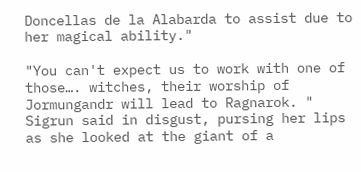Doncellas de la Alabarda to assist due to her magical ability."

"You can't expect us to work with one of those…. witches, their worship of Jormungandr will lead to Ragnarok. " Sigrun said in disgust, pursing her lips as she looked at the giant of a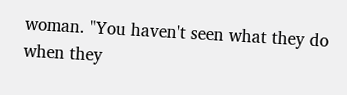woman. "You haven't seen what they do when they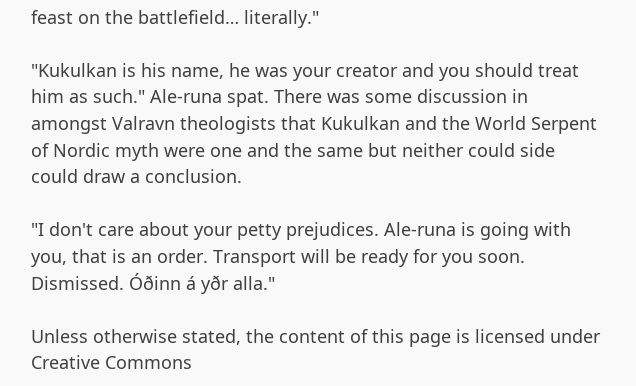feast on the battlefield… literally."

"Kukulkan is his name, he was your creator and you should treat him as such." Ale-runa spat. There was some discussion in amongst Valravn theologists that Kukulkan and the World Serpent of Nordic myth were one and the same but neither could side could draw a conclusion.

"I don't care about your petty prejudices. Ale-runa is going with you, that is an order. Transport will be ready for you soon. Dismissed. Óðinn á yðr alla."

Unless otherwise stated, the content of this page is licensed under Creative Commons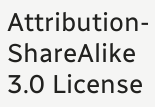Attribution-ShareAlike 3.0 License